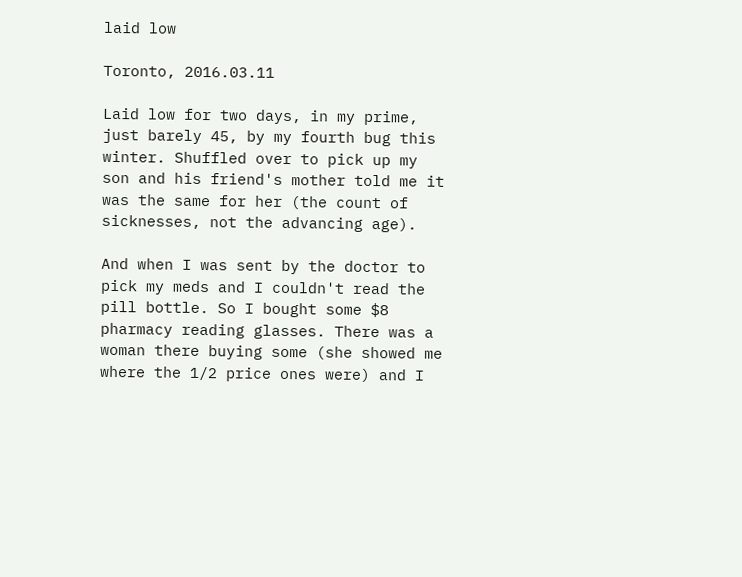laid low

Toronto, 2016.03.11

Laid low for two days, in my prime, just barely 45, by my fourth bug this winter. Shuffled over to pick up my son and his friend's mother told me it was the same for her (the count of sicknesses, not the advancing age).

And when I was sent by the doctor to pick my meds and I couldn't read the pill bottle. So I bought some $8 pharmacy reading glasses. There was a woman there buying some (she showed me where the 1/2 price ones were) and I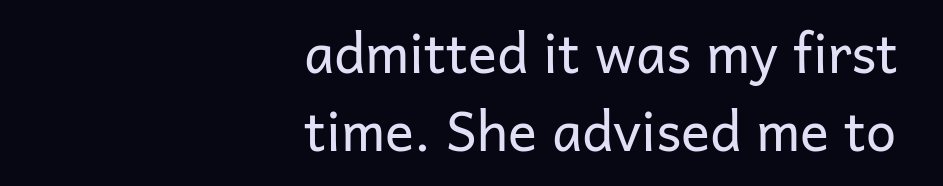admitted it was my first time. She advised me to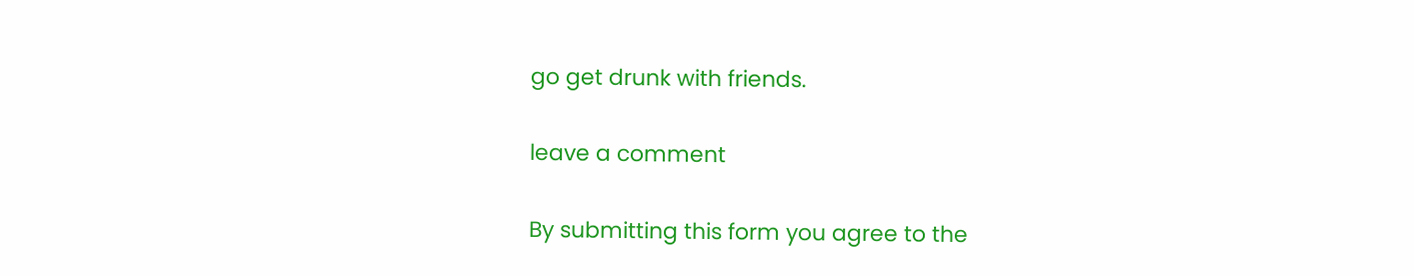go get drunk with friends.

leave a comment

By submitting this form you agree to the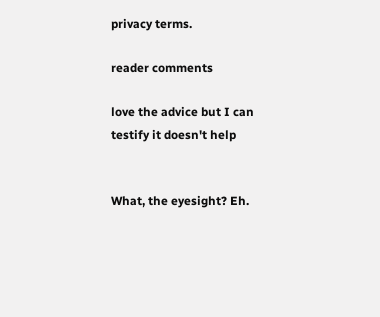privacy terms.

reader comments

love the advice but I can testify it doesn't help


What, the eyesight? Eh.